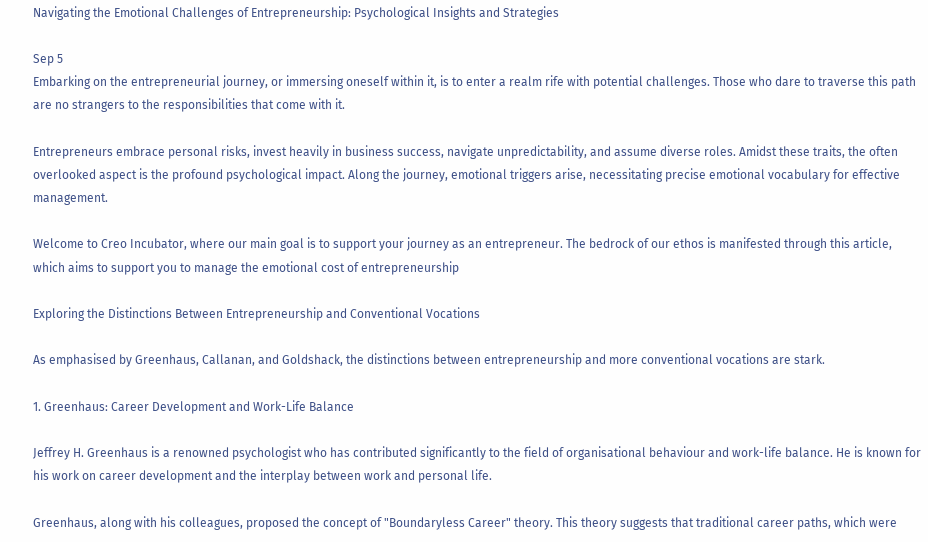Navigating the Emotional Challenges of Entrepreneurship: Psychological Insights and Strategies

Sep 5
Embarking on the entrepreneurial journey, or immersing oneself within it, is to enter a realm rife with potential challenges. Those who dare to traverse this path are no strangers to the responsibilities that come with it.

Entrepreneurs embrace personal risks, invest heavily in business success, navigate unpredictability, and assume diverse roles. Amidst these traits, the often overlooked aspect is the profound psychological impact. Along the journey, emotional triggers arise, necessitating precise emotional vocabulary for effective management.

Welcome to Creo Incubator, where our main goal is to support your journey as an entrepreneur. The bedrock of our ethos is manifested through this article, which aims to support you to manage the emotional cost of entrepreneurship

Exploring the Distinctions Between Entrepreneurship and Conventional Vocations

As emphasised by Greenhaus, Callanan, and Goldshack, the distinctions between entrepreneurship and more conventional vocations are stark.

1. Greenhaus: Career Development and Work-Life Balance

Jeffrey H. Greenhaus is a renowned psychologist who has contributed significantly to the field of organisational behaviour and work-life balance. He is known for his work on career development and the interplay between work and personal life.

Greenhaus, along with his colleagues, proposed the concept of "Boundaryless Career" theory. This theory suggests that traditional career paths, which were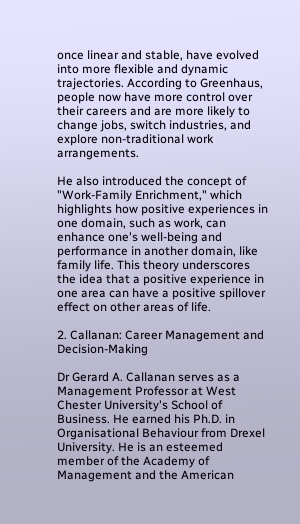once linear and stable, have evolved into more flexible and dynamic trajectories. According to Greenhaus, people now have more control over their careers and are more likely to change jobs, switch industries, and explore non-traditional work arrangements.

He also introduced the concept of "Work-Family Enrichment," which highlights how positive experiences in one domain, such as work, can enhance one's well-being and performance in another domain, like family life. This theory underscores the idea that a positive experience in one area can have a positive spillover effect on other areas of life.

2. Callanan: Career Management and Decision-Making

Dr Gerard A. Callanan serves as a Management Professor at West Chester University's School of Business. He earned his Ph.D. in Organisational Behaviour from Drexel University. He is an esteemed member of the Academy of Management and the American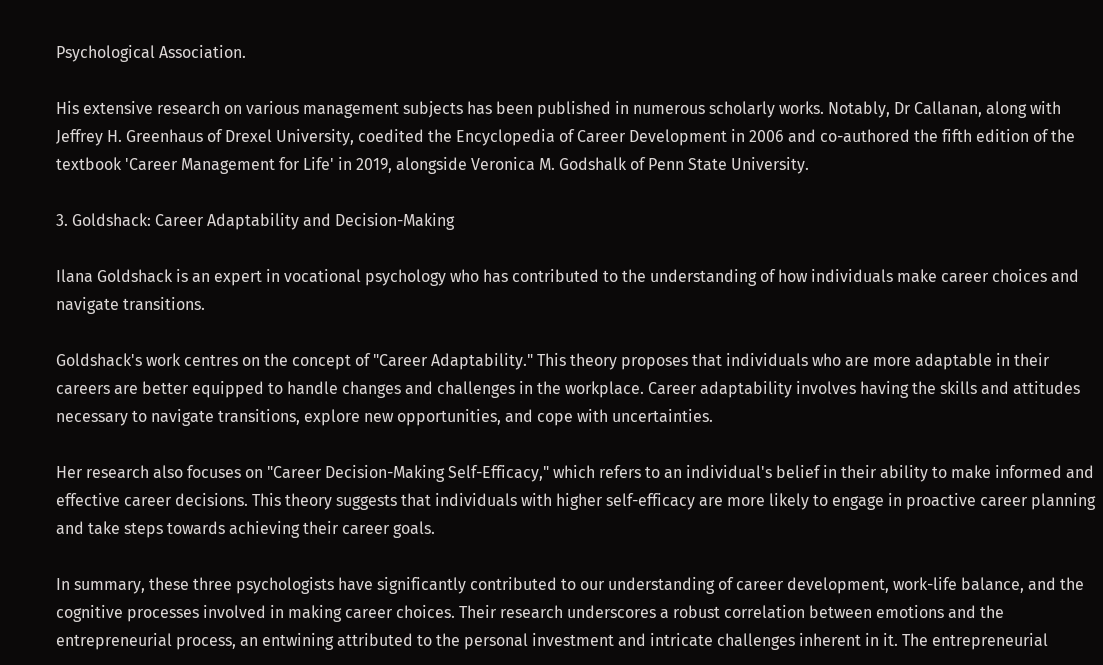Psychological Association.

His extensive research on various management subjects has been published in numerous scholarly works. Notably, Dr Callanan, along with Jeffrey H. Greenhaus of Drexel University, coedited the Encyclopedia of Career Development in 2006 and co-authored the fifth edition of the textbook 'Career Management for Life' in 2019, alongside Veronica M. Godshalk of Penn State University.

3. Goldshack: Career Adaptability and Decision-Making

Ilana Goldshack is an expert in vocational psychology who has contributed to the understanding of how individuals make career choices and navigate transitions.

Goldshack's work centres on the concept of "Career Adaptability." This theory proposes that individuals who are more adaptable in their careers are better equipped to handle changes and challenges in the workplace. Career adaptability involves having the skills and attitudes necessary to navigate transitions, explore new opportunities, and cope with uncertainties.

Her research also focuses on "Career Decision-Making Self-Efficacy," which refers to an individual's belief in their ability to make informed and effective career decisions. This theory suggests that individuals with higher self-efficacy are more likely to engage in proactive career planning and take steps towards achieving their career goals.

In summary, these three psychologists have significantly contributed to our understanding of career development, work-life balance, and the cognitive processes involved in making career choices. Their research underscores a robust correlation between emotions and the entrepreneurial process, an entwining attributed to the personal investment and intricate challenges inherent in it. The entrepreneurial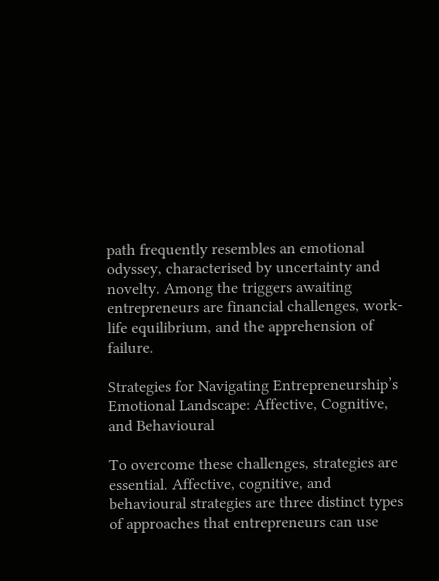path frequently resembles an emotional odyssey, characterised by uncertainty and novelty. Among the triggers awaiting entrepreneurs are financial challenges, work-life equilibrium, and the apprehension of failure.

Strategies for Navigating Entrepreneurship’s Emotional Landscape: Affective, Cognitive, and Behavioural

To overcome these challenges, strategies are essential. Affective, cognitive, and behavioural strategies are three distinct types of approaches that entrepreneurs can use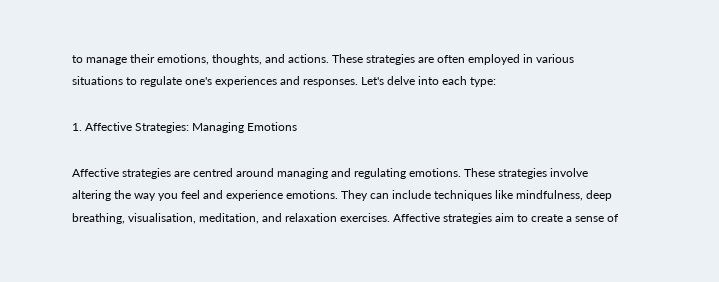to manage their emotions, thoughts, and actions. These strategies are often employed in various situations to regulate one's experiences and responses. Let's delve into each type:

1. Affective Strategies: Managing Emotions

Affective strategies are centred around managing and regulating emotions. These strategies involve altering the way you feel and experience emotions. They can include techniques like mindfulness, deep breathing, visualisation, meditation, and relaxation exercises. Affective strategies aim to create a sense of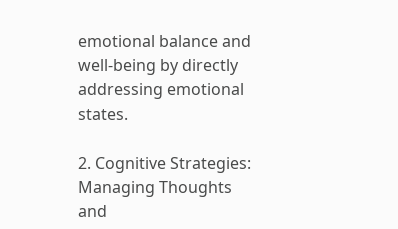emotional balance and well-being by directly addressing emotional states.

2. Cognitive Strategies: Managing Thoughts and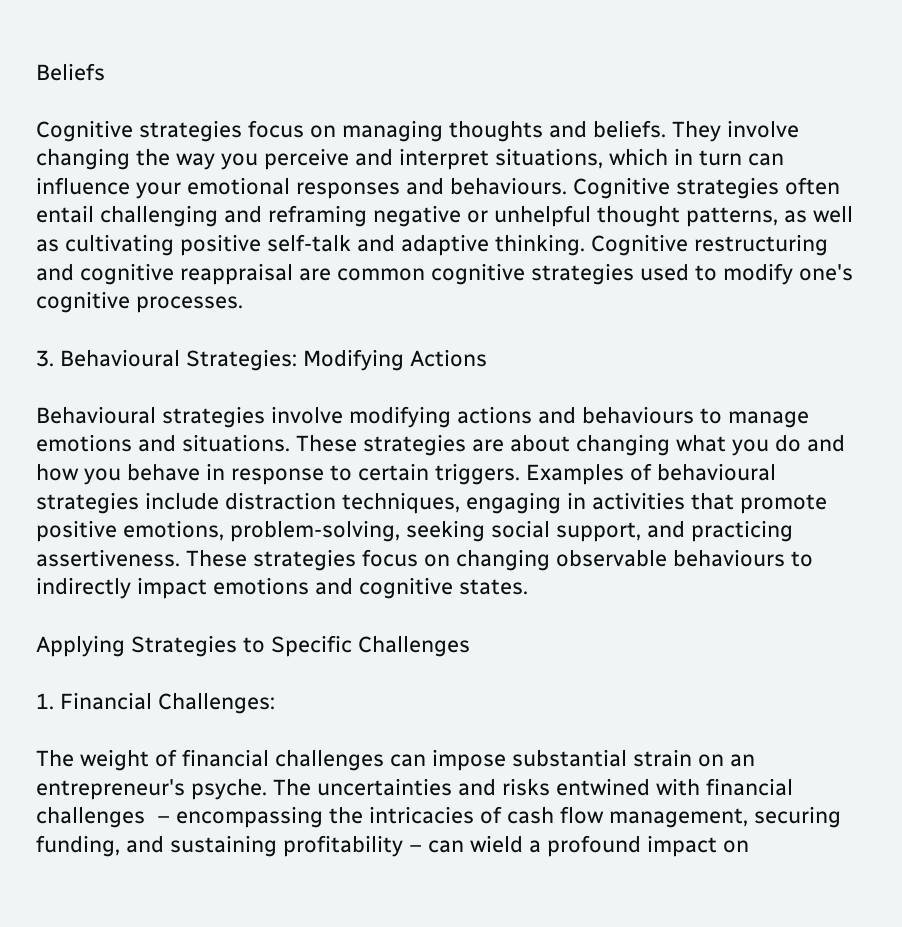Beliefs

Cognitive strategies focus on managing thoughts and beliefs. They involve changing the way you perceive and interpret situations, which in turn can influence your emotional responses and behaviours. Cognitive strategies often entail challenging and reframing negative or unhelpful thought patterns, as well as cultivating positive self-talk and adaptive thinking. Cognitive restructuring and cognitive reappraisal are common cognitive strategies used to modify one's cognitive processes.

3. Behavioural Strategies: Modifying Actions

Behavioural strategies involve modifying actions and behaviours to manage emotions and situations. These strategies are about changing what you do and how you behave in response to certain triggers. Examples of behavioural strategies include distraction techniques, engaging in activities that promote positive emotions, problem-solving, seeking social support, and practicing assertiveness. These strategies focus on changing observable behaviours to indirectly impact emotions and cognitive states.

Applying Strategies to Specific Challenges

1. Financial Challenges:

The weight of financial challenges can impose substantial strain on an entrepreneur's psyche. The uncertainties and risks entwined with financial challenges  – encompassing the intricacies of cash flow management, securing funding, and sustaining profitability – can wield a profound impact on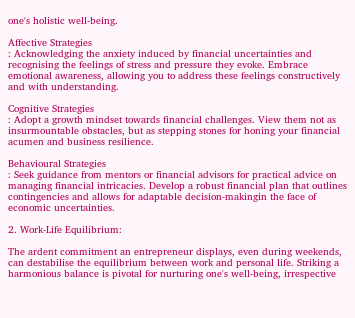one's holistic well-being.

Affective Strategies
: Acknowledging the anxiety induced by financial uncertainties and recognising the feelings of stress and pressure they evoke. Embrace emotional awareness, allowing you to address these feelings constructively and with understanding.

Cognitive Strategies
: Adopt a growth mindset towards financial challenges. View them not as insurmountable obstacles, but as stepping stones for honing your financial acumen and business resilience.

Behavioural Strategies
: Seek guidance from mentors or financial advisors for practical advice on managing financial intricacies. Develop a robust financial plan that outlines contingencies and allows for adaptable decision-makingin the face of economic uncertainties.

2. Work-Life Equilibrium:

The ardent commitment an entrepreneur displays, even during weekends, can destabilise the equilibrium between work and personal life. Striking a harmonious balance is pivotal for nurturing one's well-being, irrespective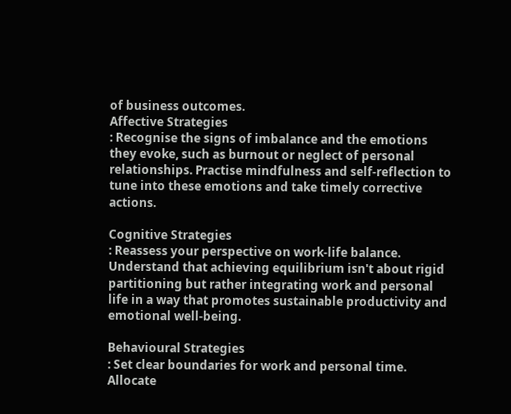of business outcomes.
Affective Strategies
: Recognise the signs of imbalance and the emotions they evoke, such as burnout or neglect of personal relationships. Practise mindfulness and self-reflection to tune into these emotions and take timely corrective actions.

Cognitive Strategies
: Reassess your perspective on work-life balance. Understand that achieving equilibrium isn't about rigid partitioning but rather integrating work and personal life in a way that promotes sustainable productivity and emotional well-being.

Behavioural Strategies
: Set clear boundaries for work and personal time. Allocate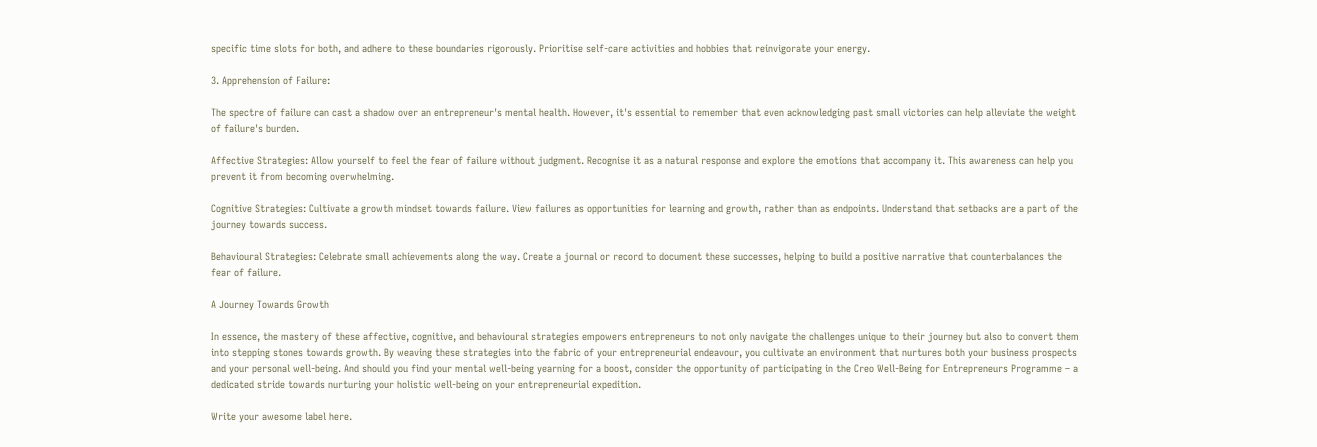specific time slots for both, and adhere to these boundaries rigorously. Prioritise self-care activities and hobbies that reinvigorate your energy.

3. Apprehension of Failure:

The spectre of failure can cast a shadow over an entrepreneur's mental health. However, it's essential to remember that even acknowledging past small victories can help alleviate the weight of failure's burden.

Affective Strategies: Allow yourself to feel the fear of failure without judgment. Recognise it as a natural response and explore the emotions that accompany it. This awareness can help you prevent it from becoming overwhelming.

Cognitive Strategies: Cultivate a growth mindset towards failure. View failures as opportunities for learning and growth, rather than as endpoints. Understand that setbacks are a part of the journey towards success.

Behavioural Strategies: Celebrate small achievements along the way. Create a journal or record to document these successes, helping to build a positive narrative that counterbalances the fear of failure.

A Journey Towards Growth

In essence, the mastery of these affective, cognitive, and behavioural strategies empowers entrepreneurs to not only navigate the challenges unique to their journey but also to convert them into stepping stones towards growth. By weaving these strategies into the fabric of your entrepreneurial endeavour, you cultivate an environment that nurtures both your business prospects and your personal well-being. And should you find your mental well-being yearning for a boost, consider the opportunity of participating in the Creo Well-Being for Entrepreneurs Programme – a dedicated stride towards nurturing your holistic well-being on your entrepreneurial expedition.

Write your awesome label here.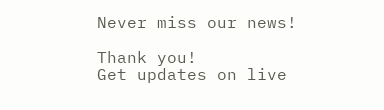Never miss our news!

Thank you!
Get updates on live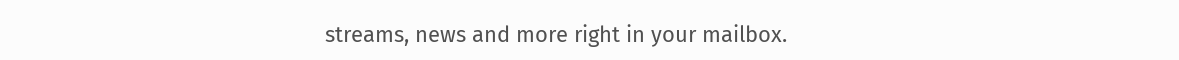streams, news and more right in your mailbox.